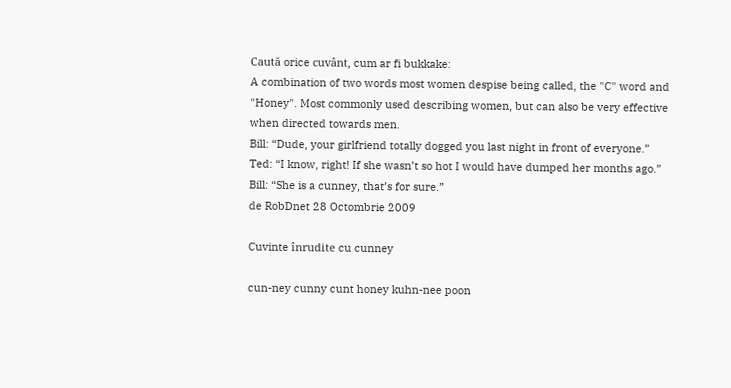Caută orice cuvânt, cum ar fi bukkake:
A combination of two words most women despise being called, the "C" word and "Honey". Most commonly used describing women, but can also be very effective when directed towards men.
Bill: “Dude, your girlfriend totally dogged you last night in front of everyone.”
Ted: “I know, right! If she wasn’t so hot I would have dumped her months ago.”
Bill: “She is a cunney, that’s for sure.”
de RobDnet 28 Octombrie 2009

Cuvinte înrudite cu cunney

cun-ney cunny cunt honey kuhn-nee poon